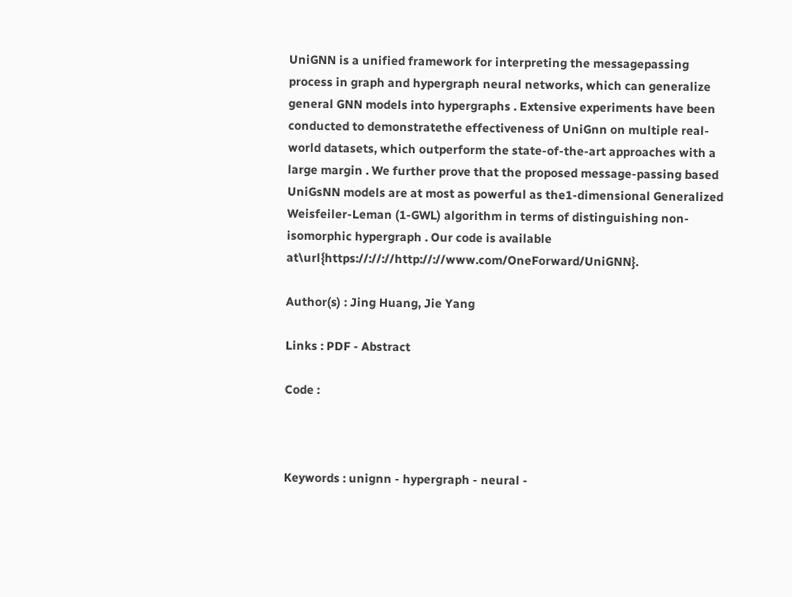UniGNN is a unified framework for interpreting the messagepassing process in graph and hypergraph neural networks, which can generalize general GNN models into hypergraphs . Extensive experiments have been conducted to demonstratethe effectiveness of UniGnn on multiple real-world datasets, which outperform the state-of-the-art approaches with a large margin . We further prove that the proposed message-passing based UniGsNN models are at most as powerful as the1-dimensional Generalized Weisfeiler-Leman (1-GWL) algorithm in terms of distinguishing non-isomorphic hypergraph . Our code is available at\url{https://://://http://://www.com/OneForward/UniGNN}.

Author(s) : Jing Huang, Jie Yang

Links : PDF - Abstract

Code :



Keywords : unignn - hypergraph - neural -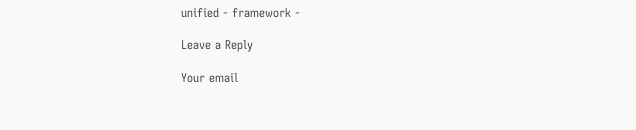unified - framework -

Leave a Reply

Your email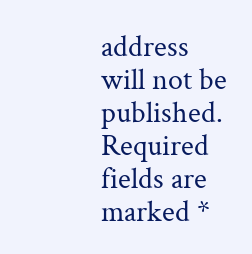address will not be published. Required fields are marked *